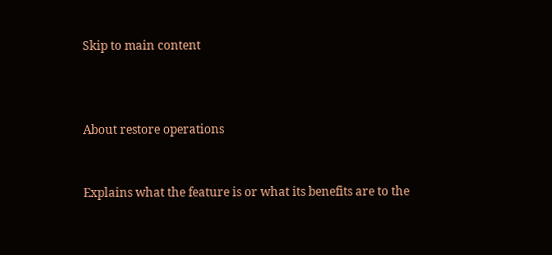Skip to main content



About restore operations


Explains what the feature is or what its benefits are to the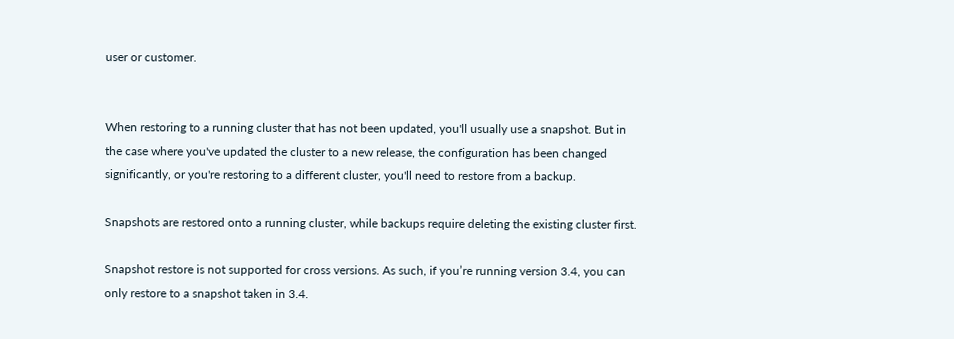user or customer.


When restoring to a running cluster that has not been updated, you'll usually use a snapshot. But in the case where you've updated the cluster to a new release, the configuration has been changed significantly, or you're restoring to a different cluster, you'll need to restore from a backup.

Snapshots are restored onto a running cluster, while backups require deleting the existing cluster first.

Snapshot restore is not supported for cross versions. As such, if you’re running version 3.4, you can only restore to a snapshot taken in 3.4.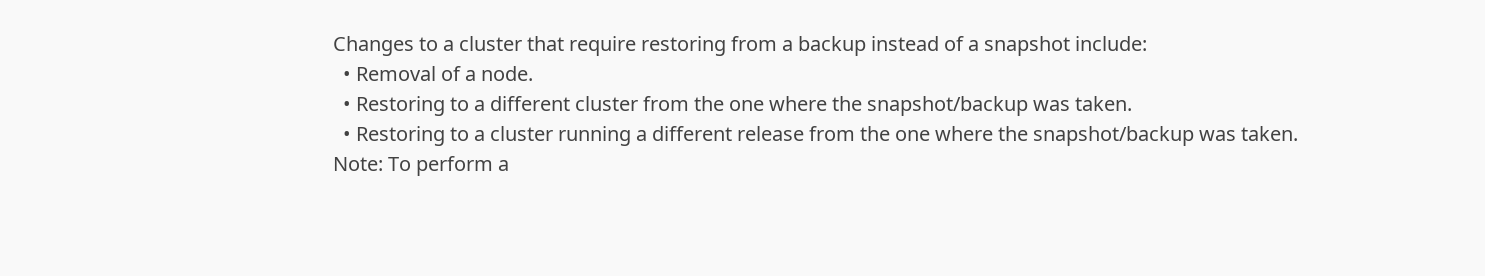Changes to a cluster that require restoring from a backup instead of a snapshot include:
  • Removal of a node.
  • Restoring to a different cluster from the one where the snapshot/backup was taken.
  • Restoring to a cluster running a different release from the one where the snapshot/backup was taken.
Note: To perform a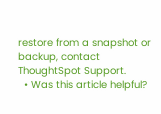restore from a snapshot or backup, contact ThoughtSpot Support.
  • Was this article helpful?